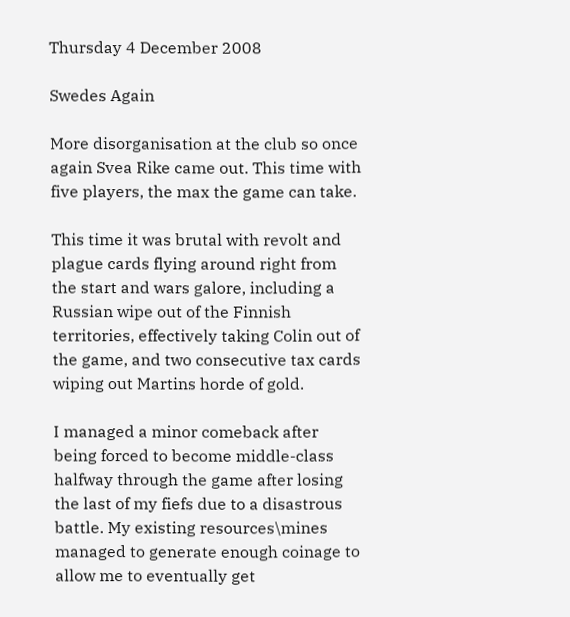Thursday 4 December 2008

Swedes Again

More disorganisation at the club so once again Svea Rike came out. This time with five players, the max the game can take.

This time it was brutal with revolt and plague cards flying around right from the start and wars galore, including a Russian wipe out of the Finnish territories, effectively taking Colin out of the game, and two consecutive tax cards wiping out Martins horde of gold.

I managed a minor comeback after being forced to become middle-class halfway through the game after losing the last of my fiefs due to a disastrous battle. My existing resources\mines managed to generate enough coinage to allow me to eventually get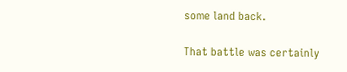some land back.

That battle was certainly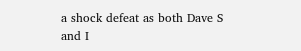a shock defeat as both Dave S and I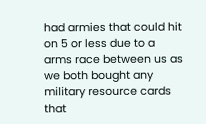had armies that could hit on 5 or less due to a arms race between us as we both bought any military resource cards that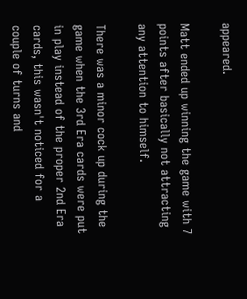appeared.

Matt ended up winning the game with 7 points after basically not attracting any attention to himself.

There was a minor cock up during the game when the 3rd Era cards were put in play instead of the proper 2nd Era cards, this wasn't noticed for a couple of turns and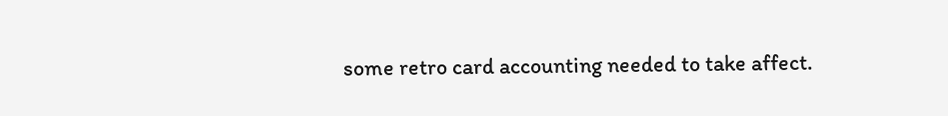some retro card accounting needed to take affect.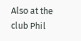Also at the club Phil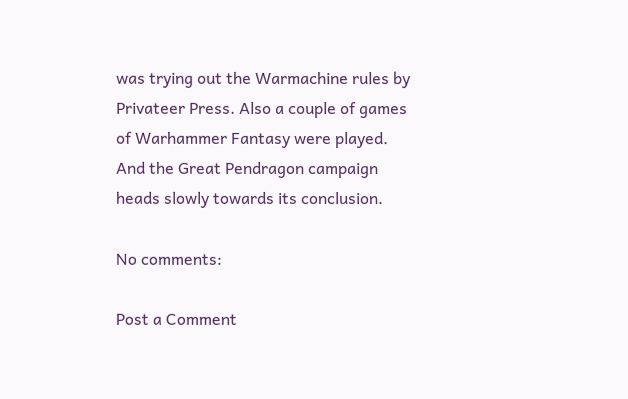was trying out the Warmachine rules by Privateer Press. Also a couple of games of Warhammer Fantasy were played. And the Great Pendragon campaign heads slowly towards its conclusion.

No comments:

Post a Comment